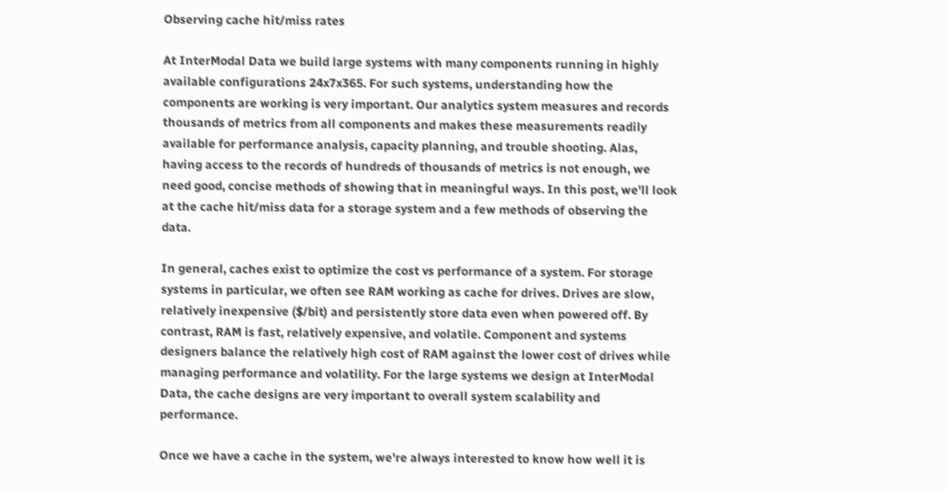Observing cache hit/miss rates

At InterModal Data we build large systems with many components running in highly available configurations 24x7x365. For such systems, understanding how the components are working is very important. Our analytics system measures and records thousands of metrics from all components and makes these measurements readily available for performance analysis, capacity planning, and trouble shooting. Alas, having access to the records of hundreds of thousands of metrics is not enough, we need good, concise methods of showing that in meaningful ways. In this post, we'll look at the cache hit/miss data for a storage system and a few methods of observing the data.

In general, caches exist to optimize the cost vs performance of a system. For storage systems in particular, we often see RAM working as cache for drives. Drives are slow, relatively inexpensive ($/bit) and persistently store data even when powered off. By contrast, RAM is fast, relatively expensive, and volatile. Component and systems designers balance the relatively high cost of RAM against the lower cost of drives while managing performance and volatility. For the large systems we design at InterModal Data, the cache designs are very important to overall system scalability and performance.

Once we have a cache in the system, we're always interested to know how well it is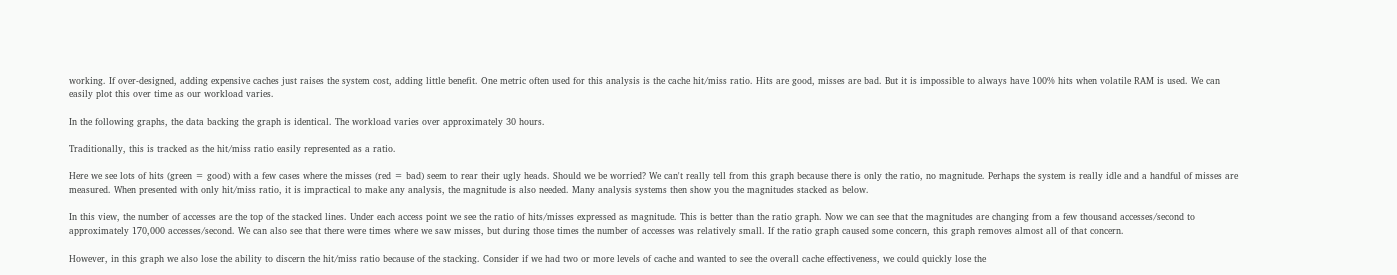working. If over-designed, adding expensive caches just raises the system cost, adding little benefit. One metric often used for this analysis is the cache hit/miss ratio. Hits are good, misses are bad. But it is impossible to always have 100% hits when volatile RAM is used. We can easily plot this over time as our workload varies.

In the following graphs, the data backing the graph is identical. The workload varies over approximately 30 hours.

Traditionally, this is tracked as the hit/miss ratio easily represented as a ratio.

Here we see lots of hits (green = good) with a few cases where the misses (red = bad) seem to rear their ugly heads. Should we be worried? We can't really tell from this graph because there is only the ratio, no magnitude. Perhaps the system is really idle and a handful of misses are measured. When presented with only hit/miss ratio, it is impractical to make any analysis, the magnitude is also needed. Many analysis systems then show you the magnitudes stacked as below.

In this view, the number of accesses are the top of the stacked lines. Under each access point we see the ratio of hits/misses expressed as magnitude. This is better than the ratio graph. Now we can see that the magnitudes are changing from a few thousand accesses/second to approximately 170,000 accesses/second. We can also see that there were times where we saw misses, but during those times the number of accesses was relatively small. If the ratio graph caused some concern, this graph removes almost all of that concern.

However, in this graph we also lose the ability to discern the hit/miss ratio because of the stacking. Consider if we had two or more levels of cache and wanted to see the overall cache effectiveness, we could quickly lose the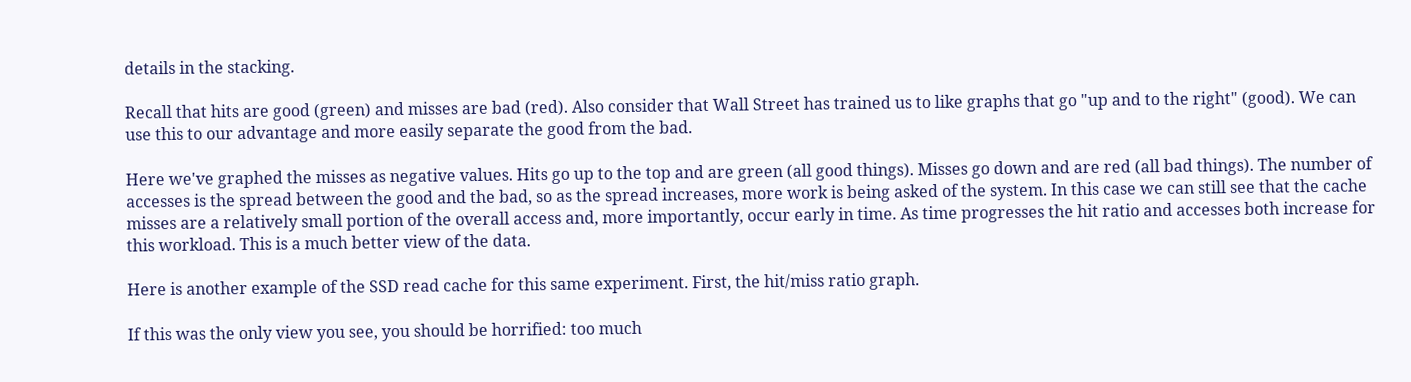details in the stacking.

Recall that hits are good (green) and misses are bad (red). Also consider that Wall Street has trained us to like graphs that go "up and to the right" (good). We can use this to our advantage and more easily separate the good from the bad.

Here we've graphed the misses as negative values. Hits go up to the top and are green (all good things). Misses go down and are red (all bad things). The number of accesses is the spread between the good and the bad, so as the spread increases, more work is being asked of the system. In this case we can still see that the cache misses are a relatively small portion of the overall access and, more importantly, occur early in time. As time progresses the hit ratio and accesses both increase for this workload. This is a much better view of the data.

Here is another example of the SSD read cache for this same experiment. First, the hit/miss ratio graph.

If this was the only view you see, you should be horrified: too much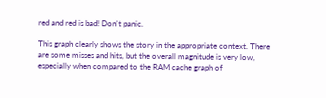red and red is bad! Don't panic.

This graph clearly shows the story in the appropriate context. There are some misses and hits, but the overall magnitude is very low, especially when compared to the RAM cache graph of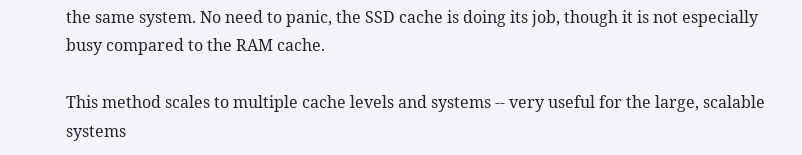the same system. No need to panic, the SSD cache is doing its job, though it is not especially busy compared to the RAM cache.

This method scales to multiple cache levels and systems -- very useful for the large, scalable systems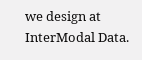we design at InterModal Data.